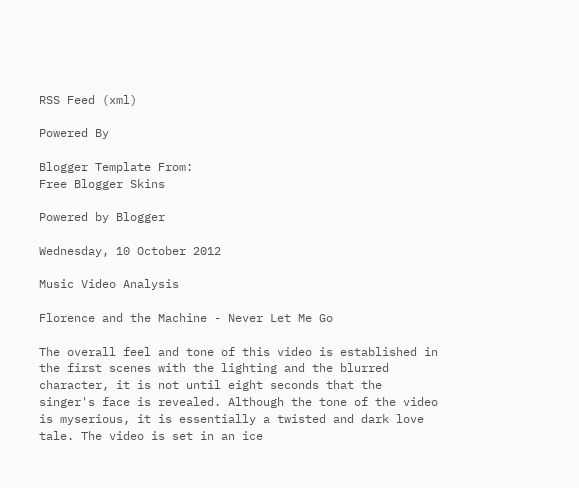RSS Feed (xml)

Powered By

Blogger Template From:
Free Blogger Skins

Powered by Blogger

Wednesday, 10 October 2012

Music Video Analysis

Florence and the Machine - Never Let Me Go

The overall feel and tone of this video is established in the first scenes with the lighting and the blurred character, it is not until eight seconds that the singer's face is revealed. Although the tone of the video is myserious, it is essentially a twisted and dark love tale. The video is set in an ice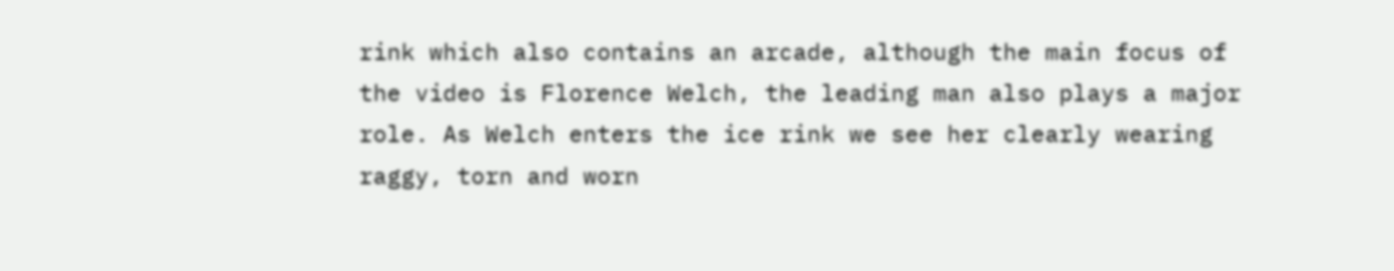rink which also contains an arcade, although the main focus of the video is Florence Welch, the leading man also plays a major role. As Welch enters the ice rink we see her clearly wearing raggy, torn and worn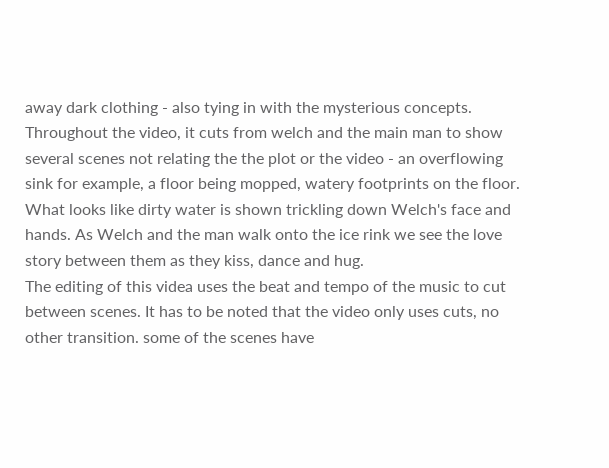away dark clothing - also tying in with the mysterious concepts. Throughout the video, it cuts from welch and the main man to show several scenes not relating the the plot or the video - an overflowing sink for example, a floor being mopped, watery footprints on the floor. What looks like dirty water is shown trickling down Welch's face and hands. As Welch and the man walk onto the ice rink we see the love story between them as they kiss, dance and hug.
The editing of this videa uses the beat and tempo of the music to cut between scenes. It has to be noted that the video only uses cuts, no other transition. some of the scenes have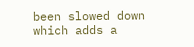been slowed down which adds a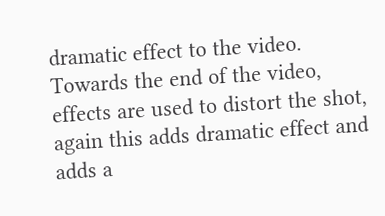dramatic effect to the video. Towards the end of the video, effects are used to distort the shot, again this adds dramatic effect and adds a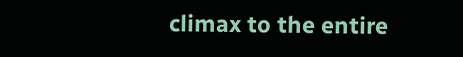climax to the entire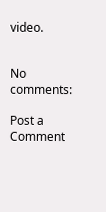video.


No comments:

Post a Comment